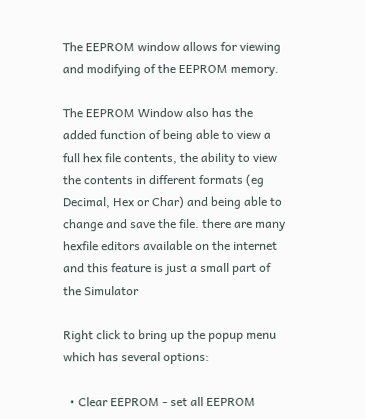The EEPROM window allows for viewing and modifying of the EEPROM memory.

The EEPROM Window also has the added function of being able to view a full hex file contents, the ability to view the contents in different formats (eg Decimal, Hex or Char) and being able to change and save the file. there are many hexfile editors available on the internet and this feature is just a small part of the Simulator

Right click to bring up the popup menu which has several options:

  • Clear EEPROM - set all EEPROM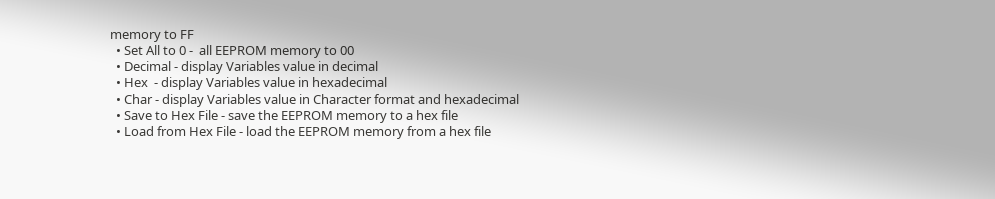memory to FF
  • Set All to 0 -  all EEPROM memory to 00
  • Decimal - display Variables value in decimal
  • Hex  - display Variables value in hexadecimal
  • Char - display Variables value in Character format and hexadecimal
  • Save to Hex File - save the EEPROM memory to a hex file
  • Load from Hex File - load the EEPROM memory from a hex file